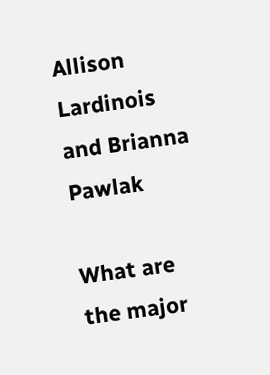Allison Lardinois and Brianna Pawlak

What are the major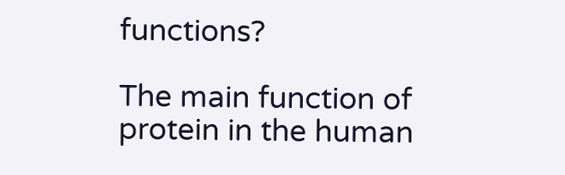functions?

The main function of protein in the human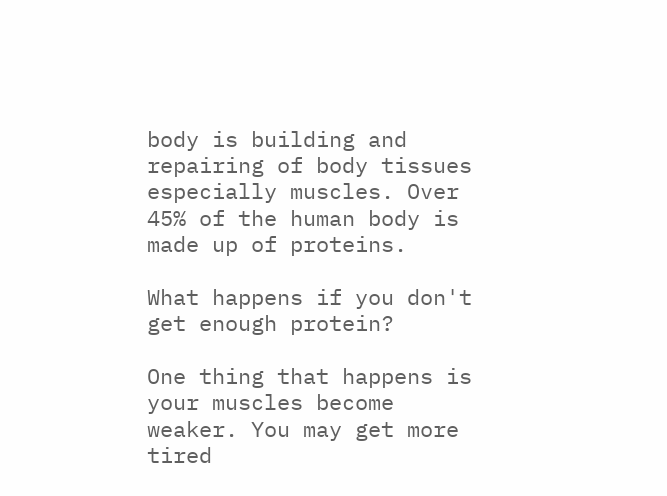body is building and repairing of body tissues especially muscles. Over 45% of the human body is made up of proteins.

What happens if you don't get enough protein?

One thing that happens is your muscles become weaker. You may get more tired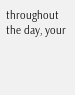throughout the day, your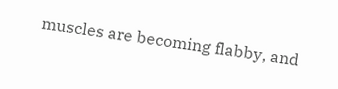muscles are becoming flabby, and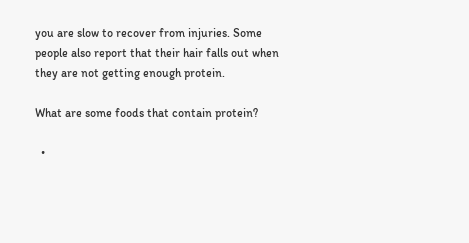you are slow to recover from injuries. Some people also report that their hair falls out when they are not getting enough protein.

What are some foods that contain protein?

  •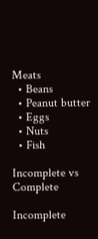Meats
  • Beans
  • Peanut butter
  • Eggs
  • Nuts
  • Fish

Incomplete vs Complete

Incomplete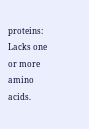proteins: Lacks one or more amino acids.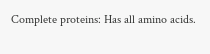Complete proteins: Has all amino acids.